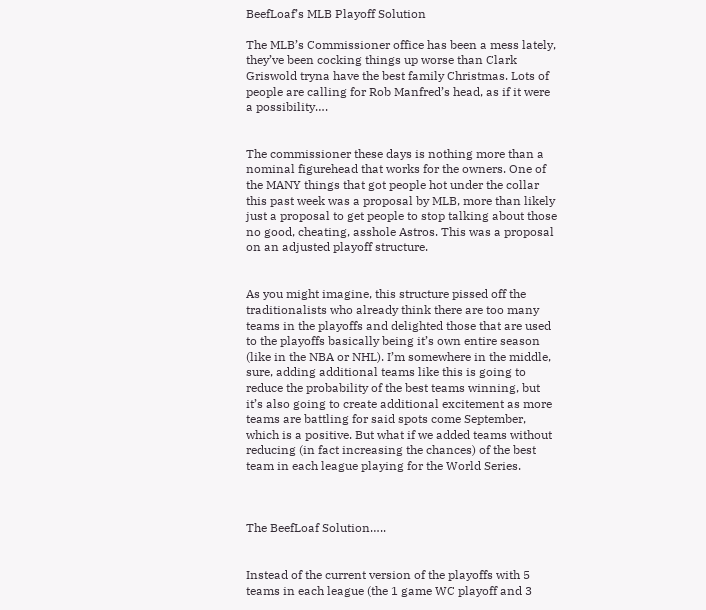BeefLoaf’s MLB Playoff Solution

The MLB’s Commissioner office has been a mess lately, they’ve been cocking things up worse than Clark Griswold tryna have the best family Christmas. Lots of people are calling for Rob Manfred’s head, as if it were a possibility….


The commissioner these days is nothing more than a nominal figurehead that works for the owners. One of the MANY things that got people hot under the collar this past week was a proposal by MLB, more than likely just a proposal to get people to stop talking about those no good, cheating, asshole Astros. This was a proposal on an adjusted playoff structure.


As you might imagine, this structure pissed off the traditionalists who already think there are too many teams in the playoffs and delighted those that are used to the playoffs basically being it’s own entire season (like in the NBA or NHL). I’m somewhere in the middle, sure, adding additional teams like this is going to reduce the probability of the best teams winning, but it’s also going to create additional excitement as more teams are battling for said spots come September, which is a positive. But what if we added teams without reducing (in fact increasing the chances) of the best team in each league playing for the World Series.



The BeefLoaf Solution…..


Instead of the current version of the playoffs with 5 teams in each league (the 1 game WC playoff and 3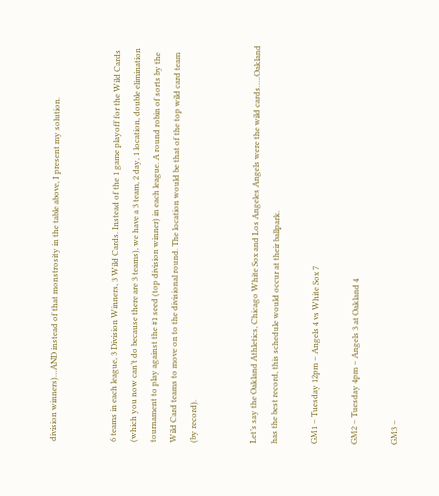division winners)…AND instead of that monstrosity in the table above, I present my solution.


6 teams in each league, 3 Division Winners, 3 Wild Cards. Instead of the 1 game playoff for the Wild Cards (which you now can’t do because there are 3 teams), we have a 3 team, 2 day, 1 location, double elimination tournament to play against the #1 seed (top division winner) in each league. A round robin of sorts by the Wild Card teams to move on to the divisional round. The location would be that of the top wild card team (by record).


Let’s say the Oakland Athletics, Chicago White Sox and Los Angeles Angels were the wild cards…..Oakland has the best record, this schedule would occur at their ballpark.

GM1 – Tuesday 12pm – Angels 4 vs White Sox 7

GM2 – Tuesday 4pm – Angels 3 at Oakland 4

GM3 –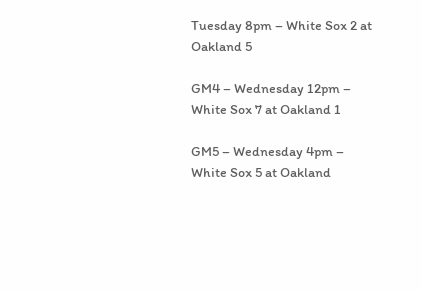Tuesday 8pm – White Sox 2 at Oakland 5

GM4 – Wednesday 12pm – White Sox 7 at Oakland 1

GM5 – Wednesday 4pm – White Sox 5 at Oakland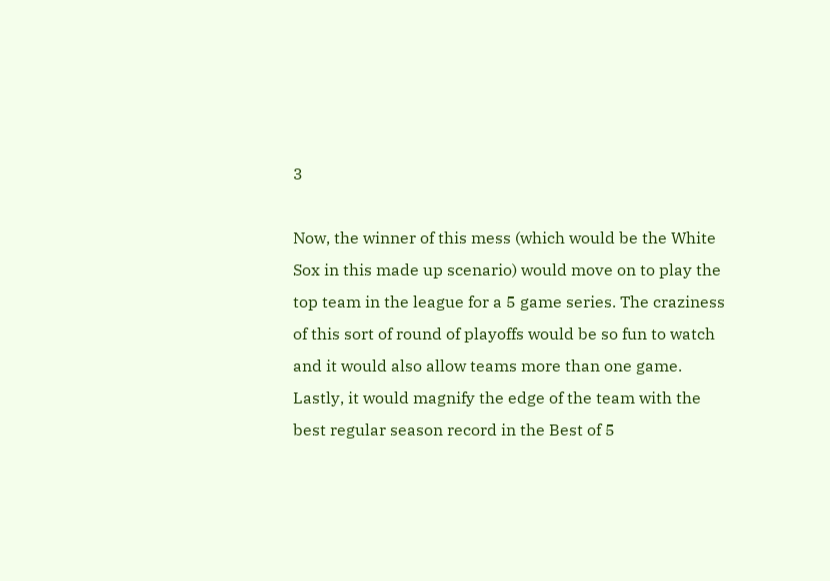3

Now, the winner of this mess (which would be the White Sox in this made up scenario) would move on to play the top team in the league for a 5 game series. The craziness of this sort of round of playoffs would be so fun to watch and it would also allow teams more than one game. Lastly, it would magnify the edge of the team with the best regular season record in the Best of 5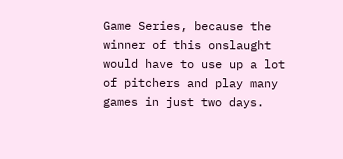Game Series, because the winner of this onslaught would have to use up a lot of pitchers and play many games in just two days.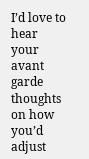I’d love to hear your avant garde thoughts on how you’d adjust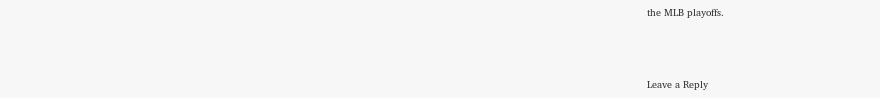the MLB playoffs.



Leave a Reply